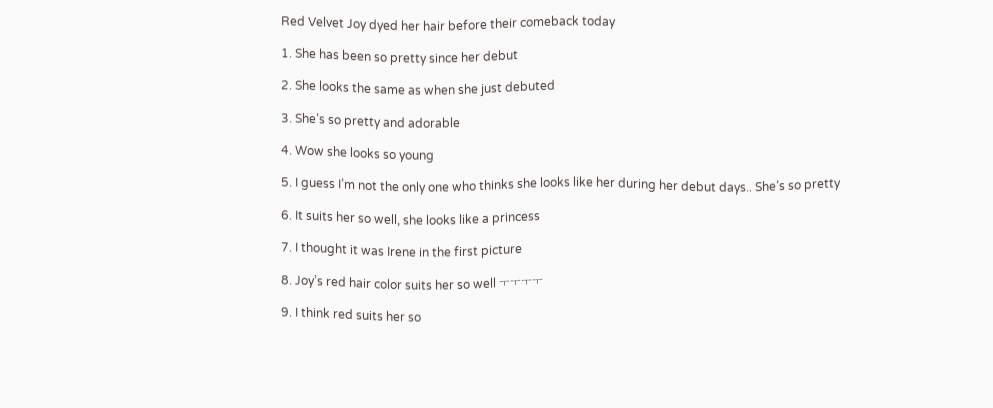Red Velvet Joy dyed her hair before their comeback today

1. She has been so pretty since her debut

2. She looks the same as when she just debuted

3. She’s so pretty and adorable

4. Wow she looks so young

5. I guess I’m not the only one who thinks she looks like her during her debut days.. She’s so pretty

6. It suits her so well, she looks like a princess

7. I thought it was Irene in the first picture

8. Joy’s red hair color suits her so well ㅜㅜㅜㅜ

9. I think red suits her so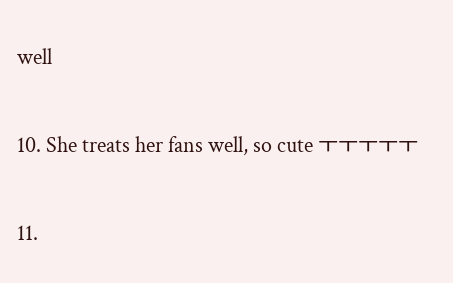well

10. She treats her fans well, so cute ㅜㅜㅜㅜㅜ

11.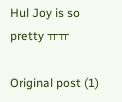Hul Joy is so pretty ㅠㅠ

Original post (1)